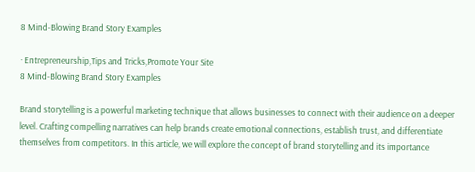8 Mind-Blowing Brand Story Examples

· Entrepreneurship,Tips and Tricks,Promote Your Site
8 Mind-Blowing Brand Story Examples

Brand storytelling is a powerful marketing technique that allows businesses to connect with their audience on a deeper level. Crafting compelling narratives can help brands create emotional connections, establish trust, and differentiate themselves from competitors. In this article, we will explore the concept of brand storytelling and its importance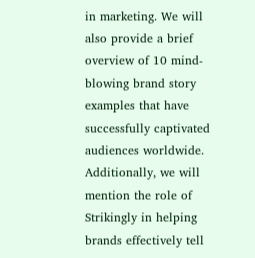in marketing. We will also provide a brief overview of 10 mind-blowing brand story examples that have successfully captivated audiences worldwide. Additionally, we will mention the role of Strikingly in helping brands effectively tell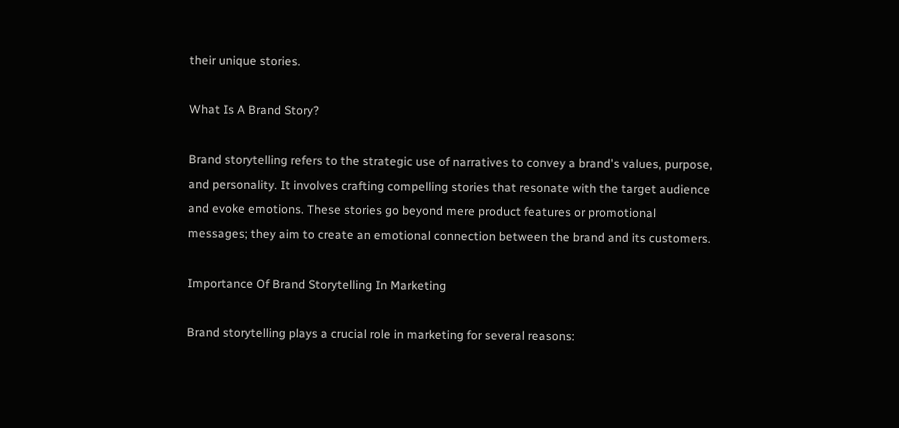their unique stories.

What Is A Brand Story?

Brand storytelling refers to the strategic use of narratives to convey a brand's values, purpose, and personality. It involves crafting compelling stories that resonate with the target audience and evoke emotions. These stories go beyond mere product features or promotional messages; they aim to create an emotional connection between the brand and its customers.

Importance Of Brand Storytelling In Marketing

Brand storytelling plays a crucial role in marketing for several reasons: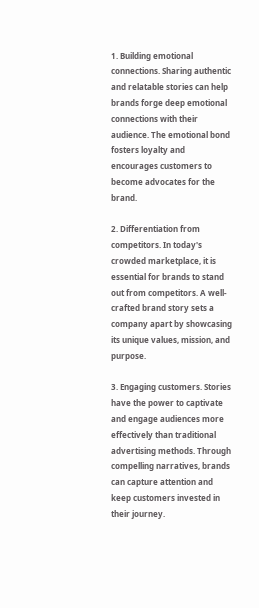1. Building emotional connections. Sharing authentic and relatable stories can help brands forge deep emotional connections with their audience. The emotional bond fosters loyalty and encourages customers to become advocates for the brand.

2. Differentiation from competitors. In today's crowded marketplace, it is essential for brands to stand out from competitors. A well-crafted brand story sets a company apart by showcasing its unique values, mission, and purpose.

3. Engaging customers. Stories have the power to captivate and engage audiences more effectively than traditional advertising methods. Through compelling narratives, brands can capture attention and keep customers invested in their journey.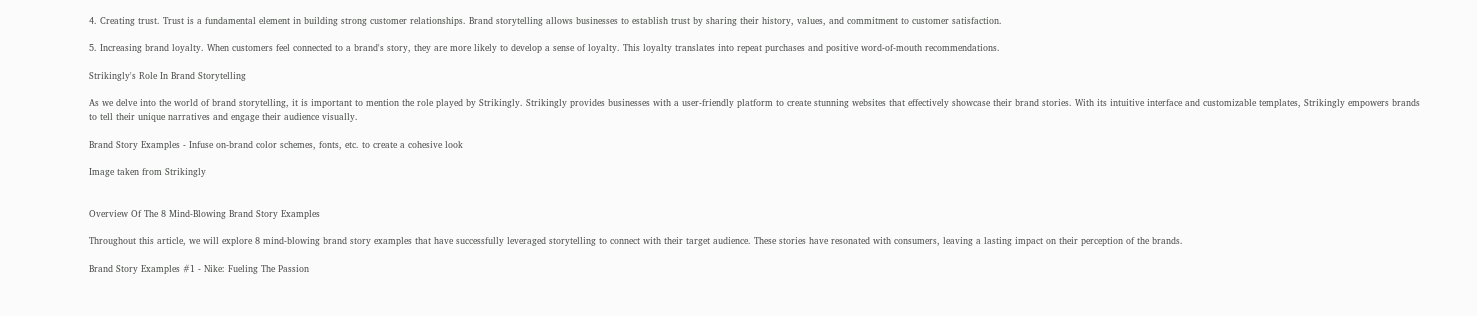4. Creating trust. Trust is a fundamental element in building strong customer relationships. Brand storytelling allows businesses to establish trust by sharing their history, values, and commitment to customer satisfaction.

5. Increasing brand loyalty. When customers feel connected to a brand's story, they are more likely to develop a sense of loyalty. This loyalty translates into repeat purchases and positive word-of-mouth recommendations.

Strikingly's Role In Brand Storytelling

As we delve into the world of brand storytelling, it is important to mention the role played by Strikingly. Strikingly provides businesses with a user-friendly platform to create stunning websites that effectively showcase their brand stories. With its intuitive interface and customizable templates, Strikingly empowers brands to tell their unique narratives and engage their audience visually.

Brand Story Examples - Infuse on-brand color schemes, fonts, etc. to create a cohesive look

Image taken from Strikingly


Overview Of The 8 Mind-Blowing Brand Story Examples

Throughout this article, we will explore 8 mind-blowing brand story examples that have successfully leveraged storytelling to connect with their target audience. These stories have resonated with consumers, leaving a lasting impact on their perception of the brands.

Brand Story Examples #1 - Nike: Fueling The Passion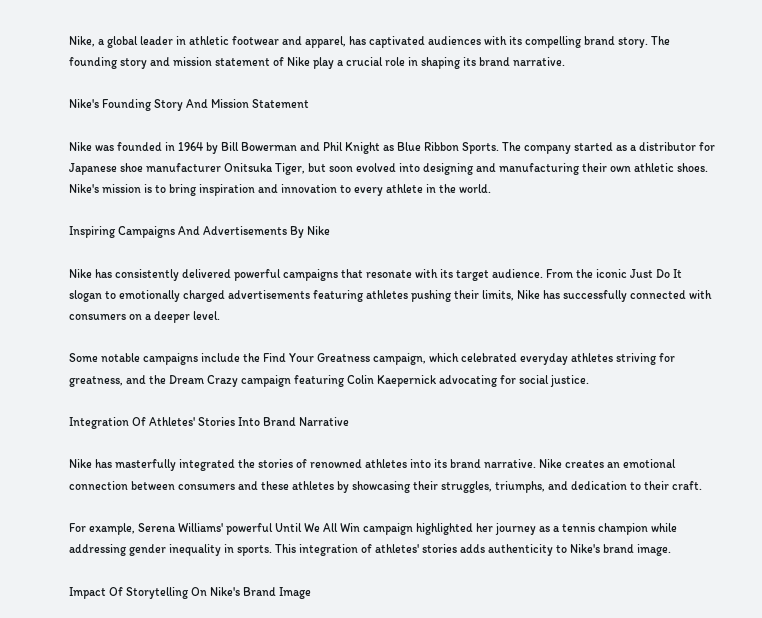Nike, a global leader in athletic footwear and apparel, has captivated audiences with its compelling brand story. The founding story and mission statement of Nike play a crucial role in shaping its brand narrative.

Nike's Founding Story And Mission Statement

Nike was founded in 1964 by Bill Bowerman and Phil Knight as Blue Ribbon Sports. The company started as a distributor for Japanese shoe manufacturer Onitsuka Tiger, but soon evolved into designing and manufacturing their own athletic shoes. Nike's mission is to bring inspiration and innovation to every athlete in the world.

Inspiring Campaigns And Advertisements By Nike

Nike has consistently delivered powerful campaigns that resonate with its target audience. From the iconic Just Do It slogan to emotionally charged advertisements featuring athletes pushing their limits, Nike has successfully connected with consumers on a deeper level.

Some notable campaigns include the Find Your Greatness campaign, which celebrated everyday athletes striving for greatness, and the Dream Crazy campaign featuring Colin Kaepernick advocating for social justice.

Integration Of Athletes' Stories Into Brand Narrative

Nike has masterfully integrated the stories of renowned athletes into its brand narrative. Nike creates an emotional connection between consumers and these athletes by showcasing their struggles, triumphs, and dedication to their craft.

For example, Serena Williams' powerful Until We All Win campaign highlighted her journey as a tennis champion while addressing gender inequality in sports. This integration of athletes' stories adds authenticity to Nike's brand image.

Impact Of Storytelling On Nike's Brand Image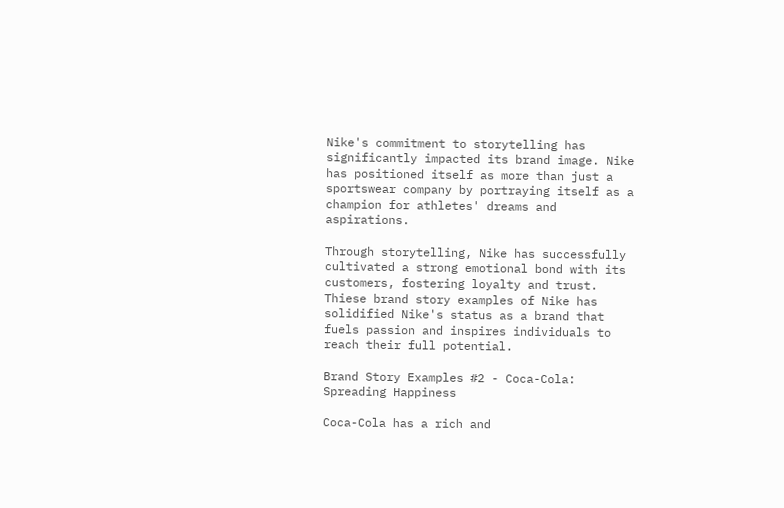Nike's commitment to storytelling has significantly impacted its brand image. Nike has positioned itself as more than just a sportswear company by portraying itself as a champion for athletes' dreams and aspirations.

Through storytelling, Nike has successfully cultivated a strong emotional bond with its customers, fostering loyalty and trust. Thiese brand story examples of Nike has solidified Nike's status as a brand that fuels passion and inspires individuals to reach their full potential.

Brand Story Examples #2 - Coca-Cola: Spreading Happiness

Coca-Cola has a rich and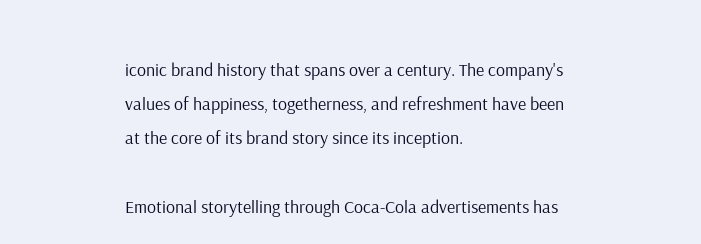iconic brand history that spans over a century. The company's values of happiness, togetherness, and refreshment have been at the core of its brand story since its inception.

Emotional storytelling through Coca-Cola advertisements has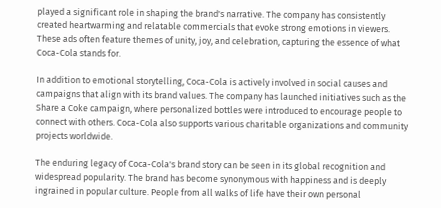played a significant role in shaping the brand's narrative. The company has consistently created heartwarming and relatable commercials that evoke strong emotions in viewers. These ads often feature themes of unity, joy, and celebration, capturing the essence of what Coca-Cola stands for.

In addition to emotional storytelling, Coca-Cola is actively involved in social causes and campaigns that align with its brand values. The company has launched initiatives such as the Share a Coke campaign, where personalized bottles were introduced to encourage people to connect with others. Coca-Cola also supports various charitable organizations and community projects worldwide.

The enduring legacy of Coca-Cola's brand story can be seen in its global recognition and widespread popularity. The brand has become synonymous with happiness and is deeply ingrained in popular culture. People from all walks of life have their own personal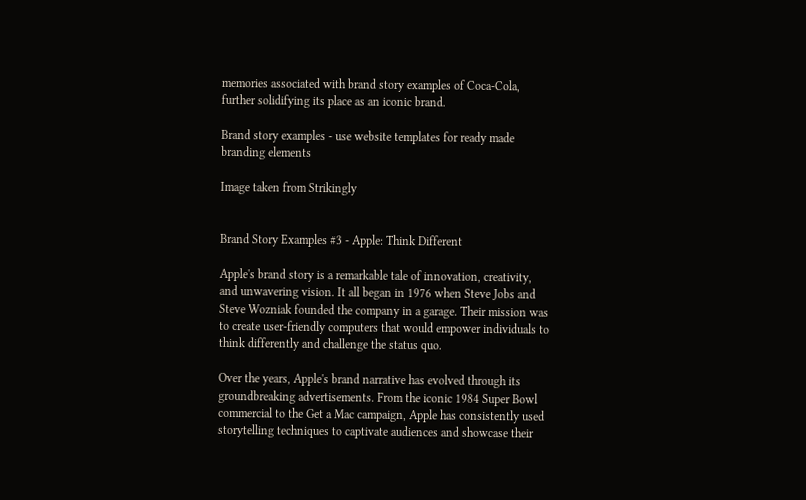memories associated with brand story examples of Coca-Cola, further solidifying its place as an iconic brand.

Brand story examples - use website templates for ready made branding elements

Image taken from Strikingly


Brand Story Examples #3 - Apple: Think Different

Apple's brand story is a remarkable tale of innovation, creativity, and unwavering vision. It all began in 1976 when Steve Jobs and Steve Wozniak founded the company in a garage. Their mission was to create user-friendly computers that would empower individuals to think differently and challenge the status quo.

Over the years, Apple's brand narrative has evolved through its groundbreaking advertisements. From the iconic 1984 Super Bowl commercial to the Get a Mac campaign, Apple has consistently used storytelling techniques to captivate audiences and showcase their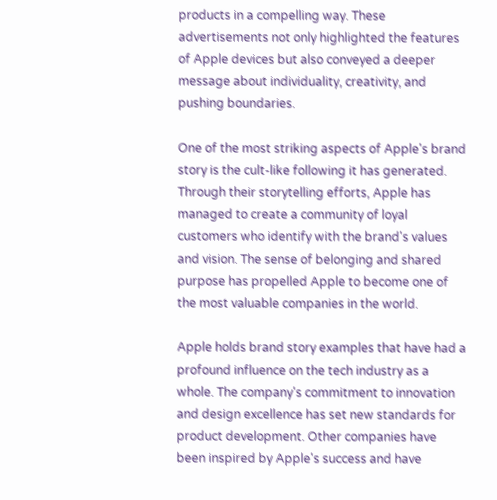products in a compelling way. These advertisements not only highlighted the features of Apple devices but also conveyed a deeper message about individuality, creativity, and pushing boundaries.

One of the most striking aspects of Apple's brand story is the cult-like following it has generated. Through their storytelling efforts, Apple has managed to create a community of loyal customers who identify with the brand's values and vision. The sense of belonging and shared purpose has propelled Apple to become one of the most valuable companies in the world.

Apple holds brand story examples that have had a profound influence on the tech industry as a whole. The company's commitment to innovation and design excellence has set new standards for product development. Other companies have been inspired by Apple's success and have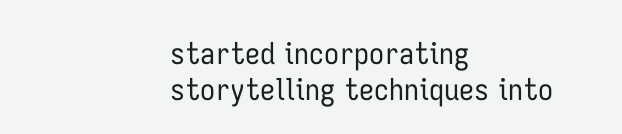started incorporating storytelling techniques into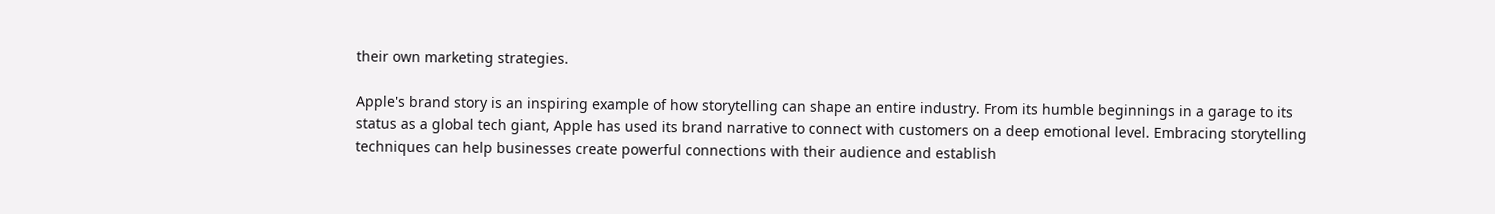their own marketing strategies.

Apple's brand story is an inspiring example of how storytelling can shape an entire industry. From its humble beginnings in a garage to its status as a global tech giant, Apple has used its brand narrative to connect with customers on a deep emotional level. Embracing storytelling techniques can help businesses create powerful connections with their audience and establish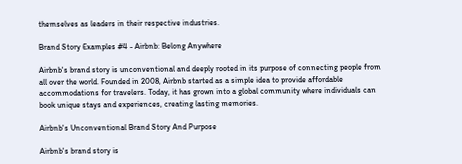themselves as leaders in their respective industries.

Brand Story Examples #4 - Airbnb: Belong Anywhere

Airbnb's brand story is unconventional and deeply rooted in its purpose of connecting people from all over the world. Founded in 2008, Airbnb started as a simple idea to provide affordable accommodations for travelers. Today, it has grown into a global community where individuals can book unique stays and experiences, creating lasting memories.

Airbnb's Unconventional Brand Story And Purpose

Airbnb's brand story is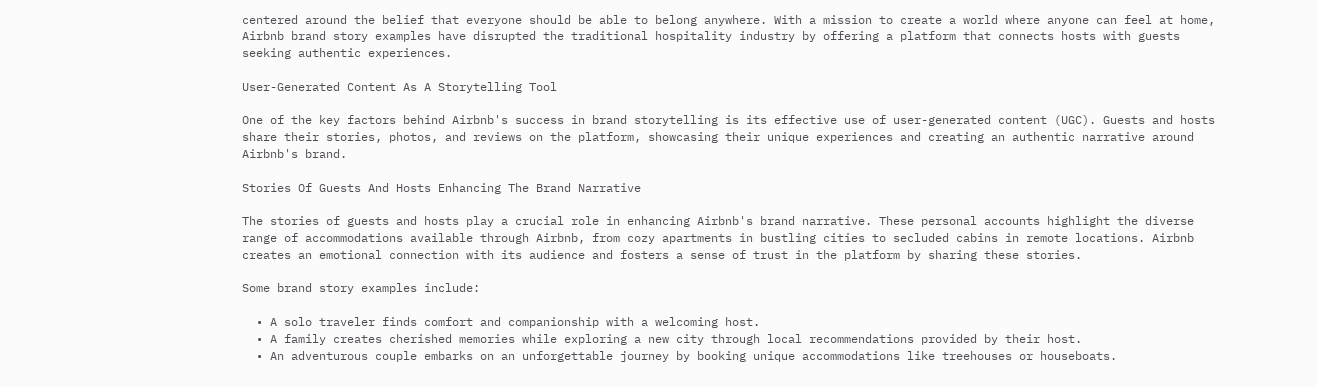centered around the belief that everyone should be able to belong anywhere. With a mission to create a world where anyone can feel at home, Airbnb brand story examples have disrupted the traditional hospitality industry by offering a platform that connects hosts with guests seeking authentic experiences.

User-Generated Content As A Storytelling Tool

One of the key factors behind Airbnb's success in brand storytelling is its effective use of user-generated content (UGC). Guests and hosts share their stories, photos, and reviews on the platform, showcasing their unique experiences and creating an authentic narrative around Airbnb's brand.

Stories Of Guests And Hosts Enhancing The Brand Narrative

The stories of guests and hosts play a crucial role in enhancing Airbnb's brand narrative. These personal accounts highlight the diverse range of accommodations available through Airbnb, from cozy apartments in bustling cities to secluded cabins in remote locations. Airbnb creates an emotional connection with its audience and fosters a sense of trust in the platform by sharing these stories.

Some brand story examples include:

  • A solo traveler finds comfort and companionship with a welcoming host.
  • A family creates cherished memories while exploring a new city through local recommendations provided by their host.
  • An adventurous couple embarks on an unforgettable journey by booking unique accommodations like treehouses or houseboats.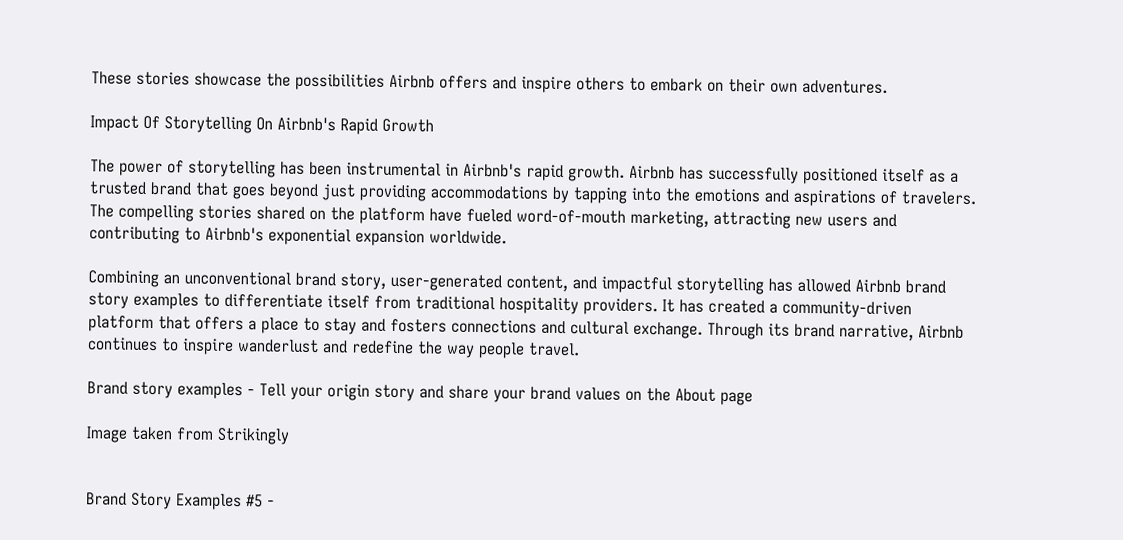These stories showcase the possibilities Airbnb offers and inspire others to embark on their own adventures.

Impact Of Storytelling On Airbnb's Rapid Growth

The power of storytelling has been instrumental in Airbnb's rapid growth. Airbnb has successfully positioned itself as a trusted brand that goes beyond just providing accommodations by tapping into the emotions and aspirations of travelers. The compelling stories shared on the platform have fueled word-of-mouth marketing, attracting new users and contributing to Airbnb's exponential expansion worldwide.

Combining an unconventional brand story, user-generated content, and impactful storytelling has allowed Airbnb brand story examples to differentiate itself from traditional hospitality providers. It has created a community-driven platform that offers a place to stay and fosters connections and cultural exchange. Through its brand narrative, Airbnb continues to inspire wanderlust and redefine the way people travel.

Brand story examples - Tell your origin story and share your brand values on the About page

Image taken from Strikingly


Brand Story Examples #5 -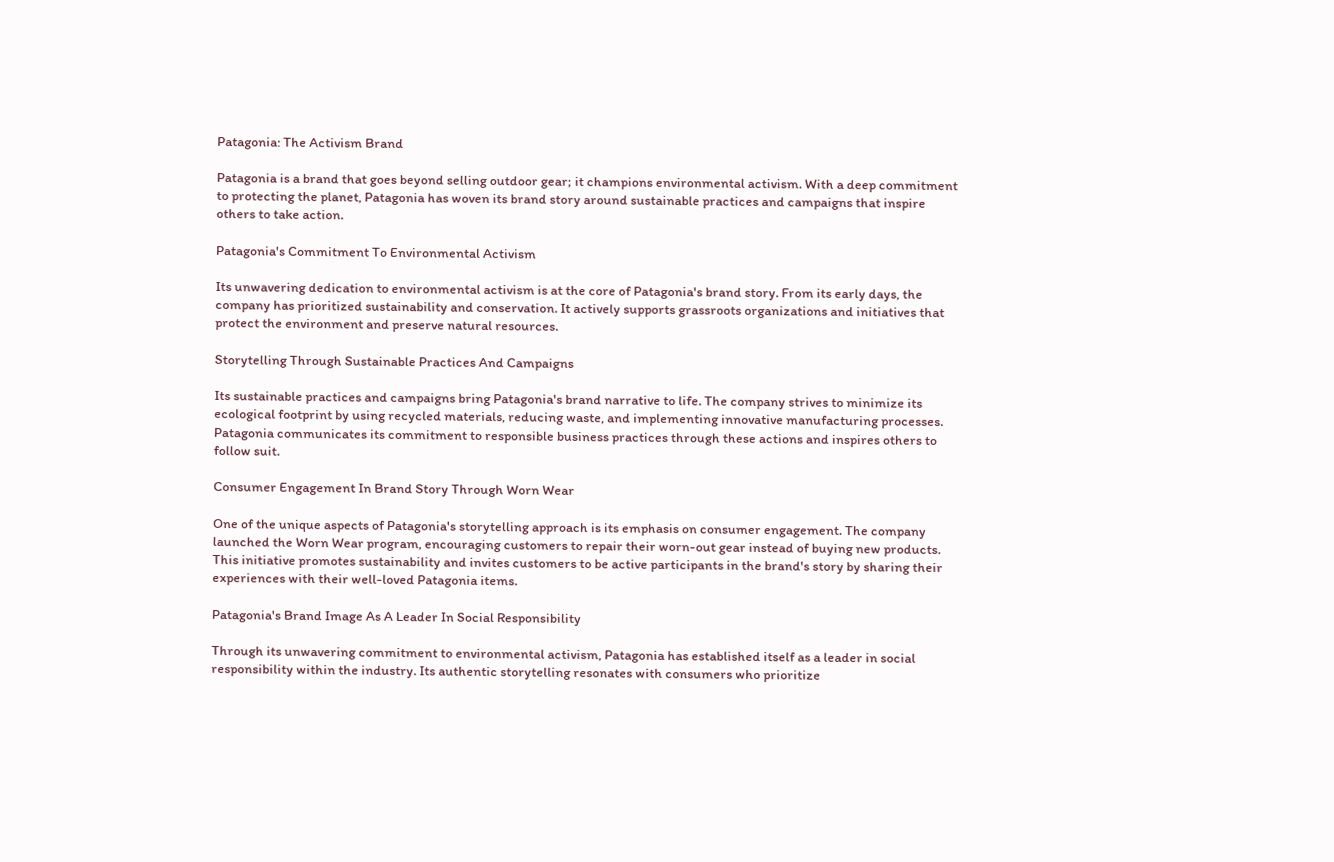Patagonia: The Activism Brand

Patagonia is a brand that goes beyond selling outdoor gear; it champions environmental activism. With a deep commitment to protecting the planet, Patagonia has woven its brand story around sustainable practices and campaigns that inspire others to take action.

Patagonia's Commitment To Environmental Activism

Its unwavering dedication to environmental activism is at the core of Patagonia's brand story. From its early days, the company has prioritized sustainability and conservation. It actively supports grassroots organizations and initiatives that protect the environment and preserve natural resources.

Storytelling Through Sustainable Practices And Campaigns

Its sustainable practices and campaigns bring Patagonia's brand narrative to life. The company strives to minimize its ecological footprint by using recycled materials, reducing waste, and implementing innovative manufacturing processes. Patagonia communicates its commitment to responsible business practices through these actions and inspires others to follow suit.

Consumer Engagement In Brand Story Through Worn Wear

One of the unique aspects of Patagonia's storytelling approach is its emphasis on consumer engagement. The company launched the Worn Wear program, encouraging customers to repair their worn-out gear instead of buying new products. This initiative promotes sustainability and invites customers to be active participants in the brand's story by sharing their experiences with their well-loved Patagonia items.

Patagonia's Brand Image As A Leader In Social Responsibility

Through its unwavering commitment to environmental activism, Patagonia has established itself as a leader in social responsibility within the industry. Its authentic storytelling resonates with consumers who prioritize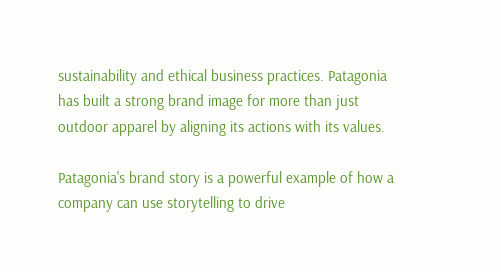sustainability and ethical business practices. Patagonia has built a strong brand image for more than just outdoor apparel by aligning its actions with its values.

Patagonia's brand story is a powerful example of how a company can use storytelling to drive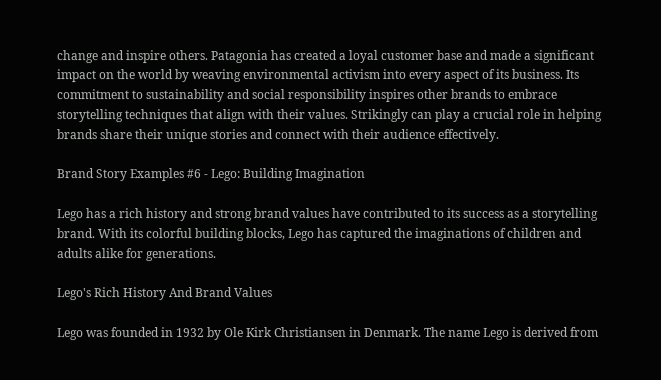change and inspire others. Patagonia has created a loyal customer base and made a significant impact on the world by weaving environmental activism into every aspect of its business. Its commitment to sustainability and social responsibility inspires other brands to embrace storytelling techniques that align with their values. Strikingly can play a crucial role in helping brands share their unique stories and connect with their audience effectively.

Brand Story Examples #6 - Lego: Building Imagination

Lego has a rich history and strong brand values have contributed to its success as a storytelling brand. With its colorful building blocks, Lego has captured the imaginations of children and adults alike for generations.

Lego's Rich History And Brand Values

Lego was founded in 1932 by Ole Kirk Christiansen in Denmark. The name Lego is derived from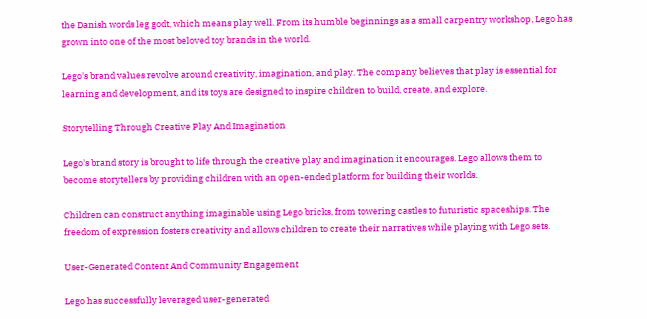the Danish words leg godt, which means play well. From its humble beginnings as a small carpentry workshop, Lego has grown into one of the most beloved toy brands in the world.

Lego's brand values revolve around creativity, imagination, and play. The company believes that play is essential for learning and development, and its toys are designed to inspire children to build, create, and explore.

Storytelling Through Creative Play And Imagination

Lego's brand story is brought to life through the creative play and imagination it encourages. Lego allows them to become storytellers by providing children with an open-ended platform for building their worlds.

Children can construct anything imaginable using Lego bricks, from towering castles to futuristic spaceships. The freedom of expression fosters creativity and allows children to create their narratives while playing with Lego sets.

User-Generated Content And Community Engagement

Lego has successfully leveraged user-generated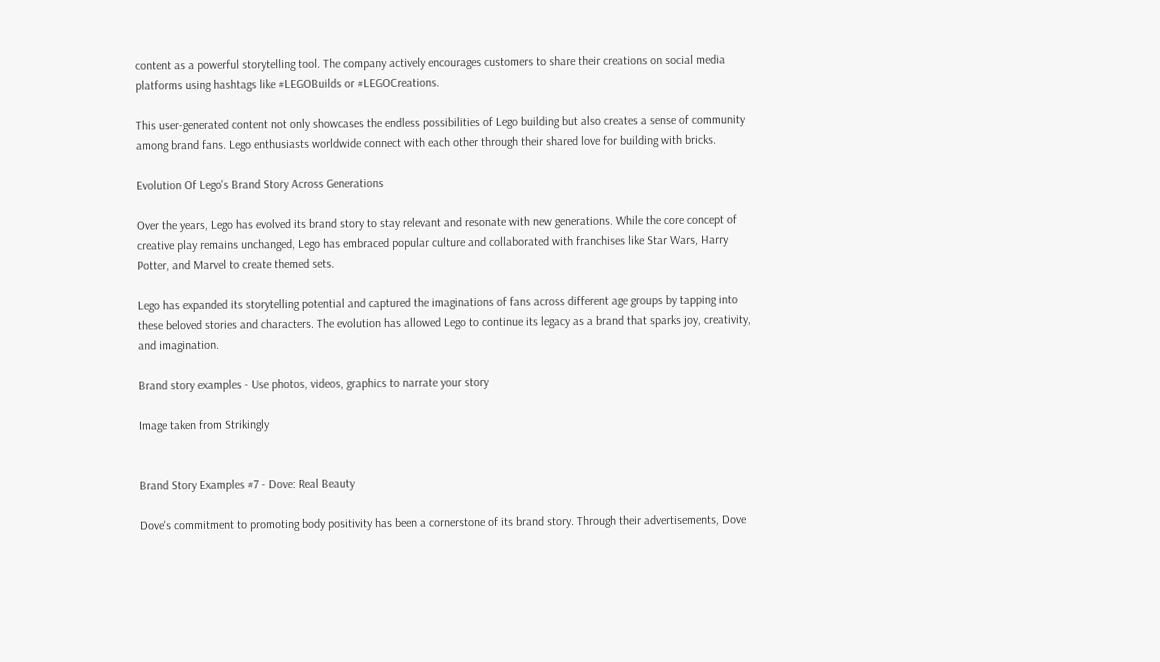content as a powerful storytelling tool. The company actively encourages customers to share their creations on social media platforms using hashtags like #LEGOBuilds or #LEGOCreations.

This user-generated content not only showcases the endless possibilities of Lego building but also creates a sense of community among brand fans. Lego enthusiasts worldwide connect with each other through their shared love for building with bricks.

Evolution Of Lego's Brand Story Across Generations

Over the years, Lego has evolved its brand story to stay relevant and resonate with new generations. While the core concept of creative play remains unchanged, Lego has embraced popular culture and collaborated with franchises like Star Wars, Harry Potter, and Marvel to create themed sets.

Lego has expanded its storytelling potential and captured the imaginations of fans across different age groups by tapping into these beloved stories and characters. The evolution has allowed Lego to continue its legacy as a brand that sparks joy, creativity, and imagination.

Brand story examples - Use photos, videos, graphics to narrate your story

Image taken from Strikingly


Brand Story Examples #7 - Dove: Real Beauty

Dove's commitment to promoting body positivity has been a cornerstone of its brand story. Through their advertisements, Dove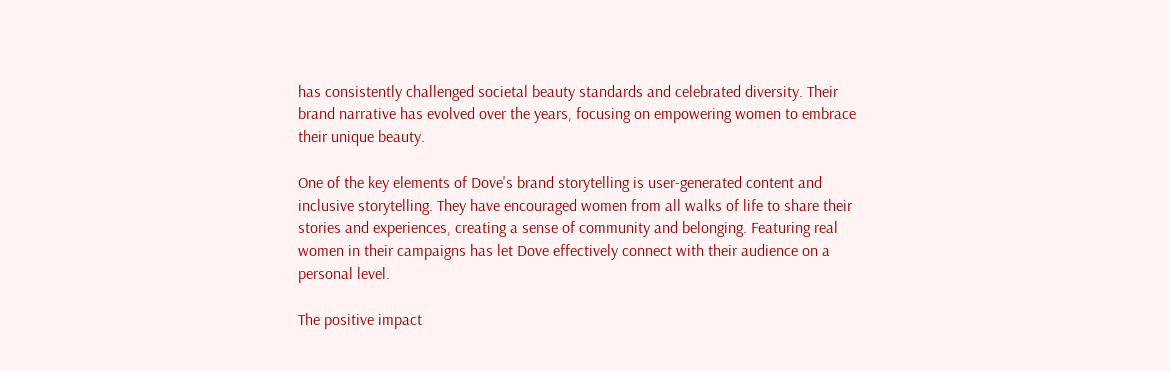has consistently challenged societal beauty standards and celebrated diversity. Their brand narrative has evolved over the years, focusing on empowering women to embrace their unique beauty.

One of the key elements of Dove's brand storytelling is user-generated content and inclusive storytelling. They have encouraged women from all walks of life to share their stories and experiences, creating a sense of community and belonging. Featuring real women in their campaigns has let Dove effectively connect with their audience on a personal level.

The positive impact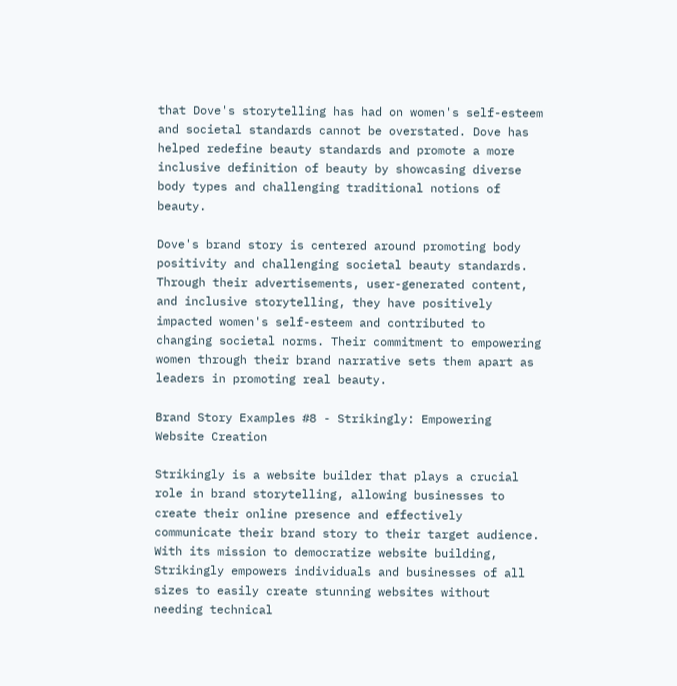that Dove's storytelling has had on women's self-esteem and societal standards cannot be overstated. Dove has helped redefine beauty standards and promote a more inclusive definition of beauty by showcasing diverse body types and challenging traditional notions of beauty.

Dove's brand story is centered around promoting body positivity and challenging societal beauty standards. Through their advertisements, user-generated content, and inclusive storytelling, they have positively impacted women's self-esteem and contributed to changing societal norms. Their commitment to empowering women through their brand narrative sets them apart as leaders in promoting real beauty.

Brand Story Examples #8 - Strikingly: Empowering Website Creation

Strikingly is a website builder that plays a crucial role in brand storytelling, allowing businesses to create their online presence and effectively communicate their brand story to their target audience. With its mission to democratize website building, Strikingly empowers individuals and businesses of all sizes to easily create stunning websites without needing technical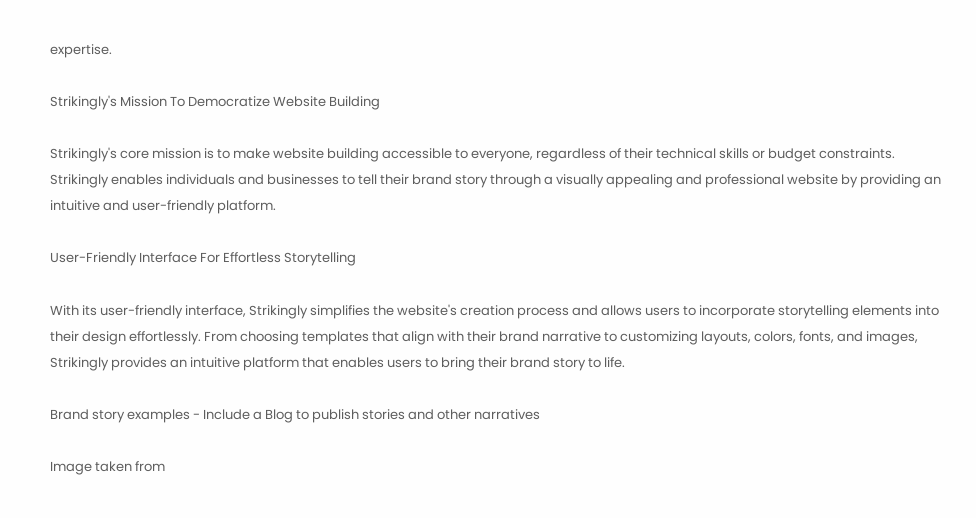expertise.

Strikingly's Mission To Democratize Website Building

Strikingly's core mission is to make website building accessible to everyone, regardless of their technical skills or budget constraints. Strikingly enables individuals and businesses to tell their brand story through a visually appealing and professional website by providing an intuitive and user-friendly platform.

User-Friendly Interface For Effortless Storytelling

With its user-friendly interface, Strikingly simplifies the website's creation process and allows users to incorporate storytelling elements into their design effortlessly. From choosing templates that align with their brand narrative to customizing layouts, colors, fonts, and images, Strikingly provides an intuitive platform that enables users to bring their brand story to life.

Brand story examples - Include a Blog to publish stories and other narratives

Image taken from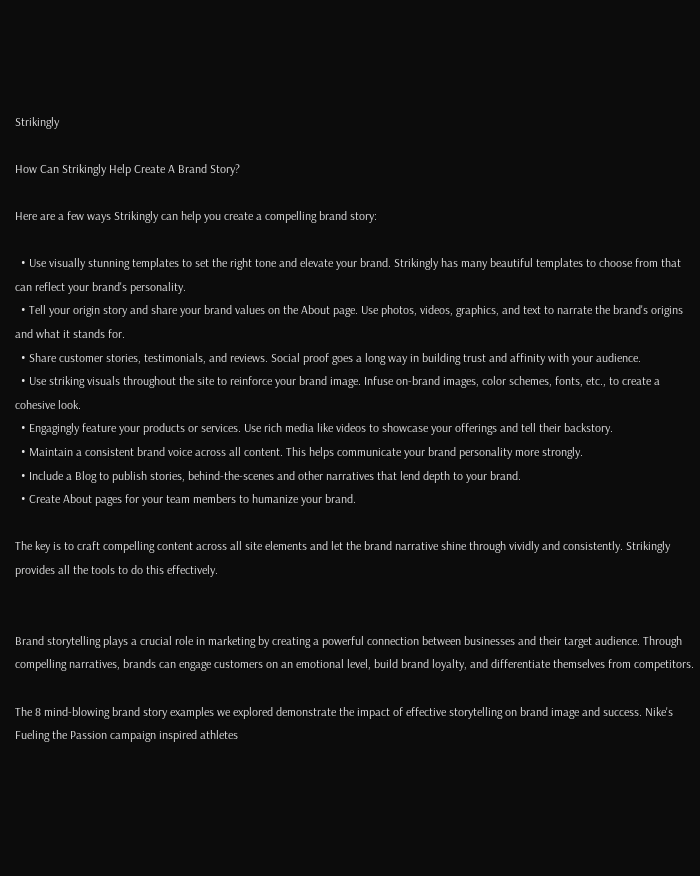Strikingly

How Can Strikingly Help Create A Brand Story?

Here are a few ways Strikingly can help you create a compelling brand story:

  • Use visually stunning templates to set the right tone and elevate your brand. Strikingly has many beautiful templates to choose from that can reflect your brand's personality.
  • Tell your origin story and share your brand values on the About page. Use photos, videos, graphics, and text to narrate the brand's origins and what it stands for.
  • Share customer stories, testimonials, and reviews. Social proof goes a long way in building trust and affinity with your audience.
  • Use striking visuals throughout the site to reinforce your brand image. Infuse on-brand images, color schemes, fonts, etc., to create a cohesive look.
  • Engagingly feature your products or services. Use rich media like videos to showcase your offerings and tell their backstory.
  • Maintain a consistent brand voice across all content. This helps communicate your brand personality more strongly.
  • Include a Blog to publish stories, behind-the-scenes and other narratives that lend depth to your brand.
  • Create About pages for your team members to humanize your brand.

The key is to craft compelling content across all site elements and let the brand narrative shine through vividly and consistently. Strikingly provides all the tools to do this effectively.


Brand storytelling plays a crucial role in marketing by creating a powerful connection between businesses and their target audience. Through compelling narratives, brands can engage customers on an emotional level, build brand loyalty, and differentiate themselves from competitors.

The 8 mind-blowing brand story examples we explored demonstrate the impact of effective storytelling on brand image and success. Nike's Fueling the Passion campaign inspired athletes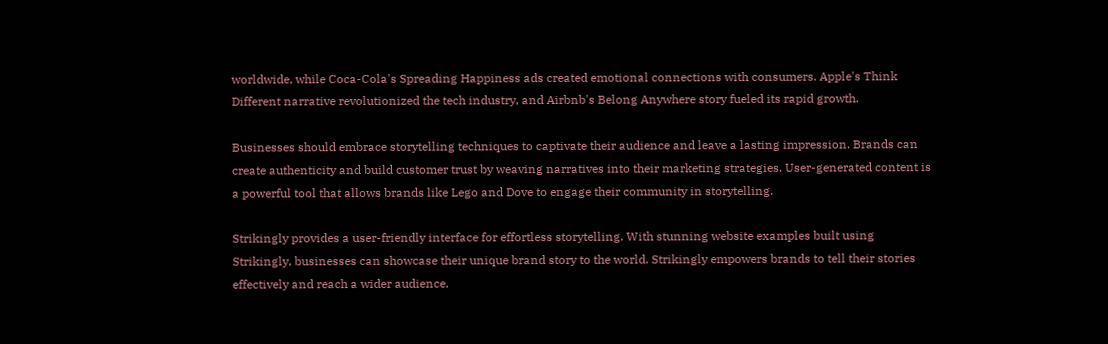worldwide, while Coca-Cola's Spreading Happiness ads created emotional connections with consumers. Apple's Think Different narrative revolutionized the tech industry, and Airbnb's Belong Anywhere story fueled its rapid growth.

Businesses should embrace storytelling techniques to captivate their audience and leave a lasting impression. Brands can create authenticity and build customer trust by weaving narratives into their marketing strategies. User-generated content is a powerful tool that allows brands like Lego and Dove to engage their community in storytelling.

Strikingly provides a user-friendly interface for effortless storytelling. With stunning website examples built using Strikingly, businesses can showcase their unique brand story to the world. Strikingly empowers brands to tell their stories effectively and reach a wider audience.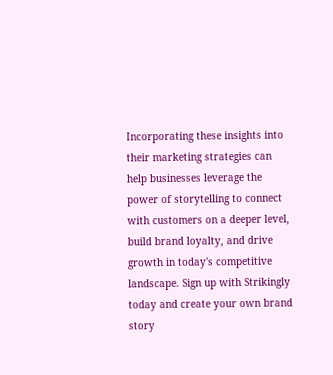Incorporating these insights into their marketing strategies can help businesses leverage the power of storytelling to connect with customers on a deeper level, build brand loyalty, and drive growth in today's competitive landscape. Sign up with Strikingly today and create your own brand story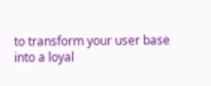to transform your user base into a loyal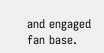and engaged fan base.